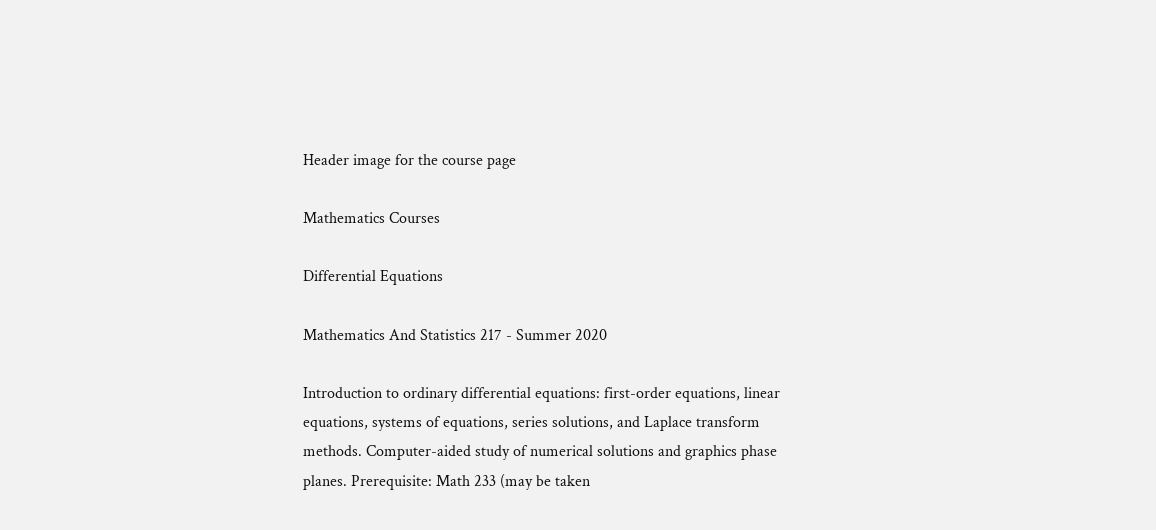Header image for the course page

Mathematics Courses

Differential Equations

Mathematics And Statistics 217 - Summer 2020

Introduction to ordinary differential equations: first-order equations, linear equations, systems of equations, series solutions, and Laplace transform methods. Computer-aided study of numerical solutions and graphics phase planes. Prerequisite: Math 233 (may be taken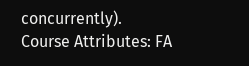concurrently).
Course Attributes: FA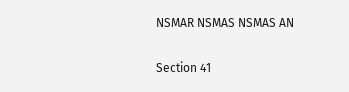NSMAR NSMAS NSMAS AN

Section 41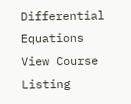Differential Equations
View Course Listing